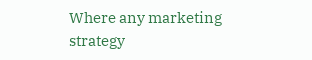Where any marketing strategy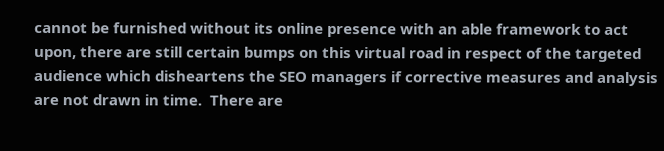cannot be furnished without its online presence with an able framework to act upon, there are still certain bumps on this virtual road in respect of the targeted audience which disheartens the SEO managers if corrective measures and analysis are not drawn in time.  There are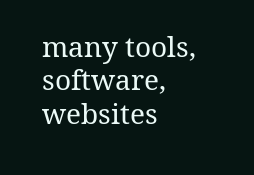many tools, software, websites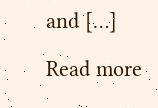and […]

Read more